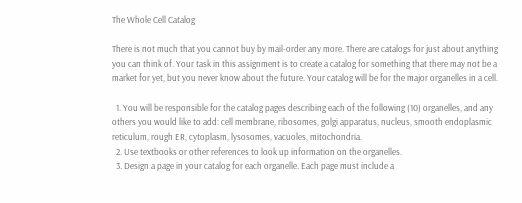The Whole Cell Catalog

There is not much that you cannot buy by mail-order any more. There are catalogs for just about anything you can think of. Your task in this assignment is to create a catalog for something that there may not be a market for yet, but you never know about the future. Your catalog will be for the major organelles in a cell.

  1. You will be responsible for the catalog pages describing each of the following (10) organelles, and any others you would like to add: cell membrane, ribosomes, golgi apparatus, nucleus, smooth endoplasmic reticulum, rough ER, cytoplasm, lysosomes, vacuoles, mitochondria.
  2. Use textbooks or other references to look up information on the organelles.
  3. Design a page in your catalog for each organelle. Each page must include a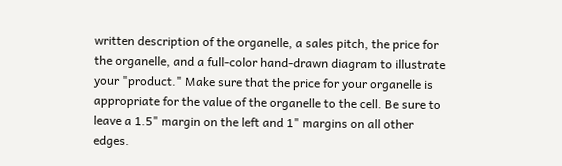written description of the organelle, a sales pitch, the price for the organelle, and a full-color hand-drawn diagram to illustrate your "product." Make sure that the price for your organelle is appropriate for the value of the organelle to the cell. Be sure to leave a 1.5" margin on the left and 1" margins on all other edges.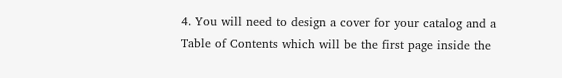4. You will need to design a cover for your catalog and a Table of Contents which will be the first page inside the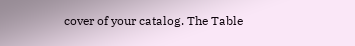cover of your catalog. The Table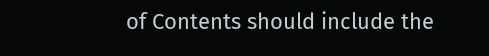of Contents should include the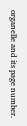organelle and its page number.